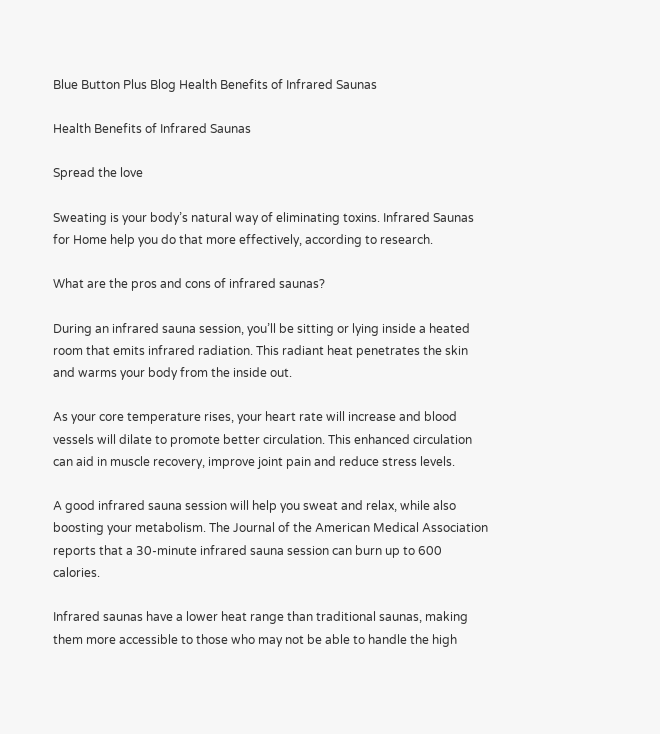Blue Button Plus Blog Health Benefits of Infrared Saunas

Health Benefits of Infrared Saunas

Spread the love

Sweating is your body’s natural way of eliminating toxins. Infrared Saunas for Home help you do that more effectively, according to research.

What are the pros and cons of infrared saunas?

During an infrared sauna session, you’ll be sitting or lying inside a heated room that emits infrared radiation. This radiant heat penetrates the skin and warms your body from the inside out.

As your core temperature rises, your heart rate will increase and blood vessels will dilate to promote better circulation. This enhanced circulation can aid in muscle recovery, improve joint pain and reduce stress levels.

A good infrared sauna session will help you sweat and relax, while also boosting your metabolism. The Journal of the American Medical Association reports that a 30-minute infrared sauna session can burn up to 600 calories.

Infrared saunas have a lower heat range than traditional saunas, making them more accessible to those who may not be able to handle the high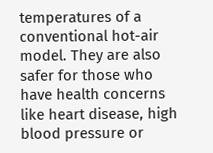temperatures of a conventional hot-air model. They are also safer for those who have health concerns like heart disease, high blood pressure or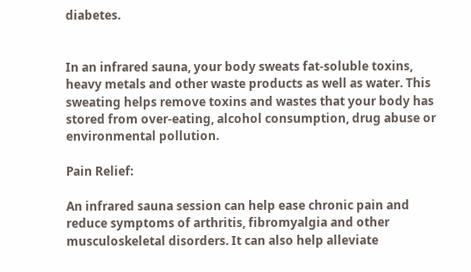diabetes.


In an infrared sauna, your body sweats fat-soluble toxins, heavy metals and other waste products as well as water. This sweating helps remove toxins and wastes that your body has stored from over-eating, alcohol consumption, drug abuse or environmental pollution.

Pain Relief:

An infrared sauna session can help ease chronic pain and reduce symptoms of arthritis, fibromyalgia and other musculoskeletal disorders. It can also help alleviate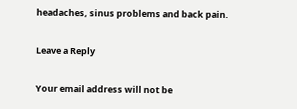headaches, sinus problems and back pain.

Leave a Reply

Your email address will not be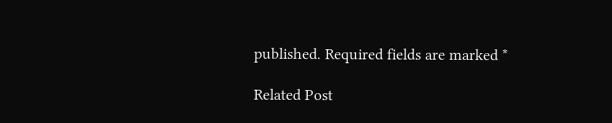published. Required fields are marked *

Related Post